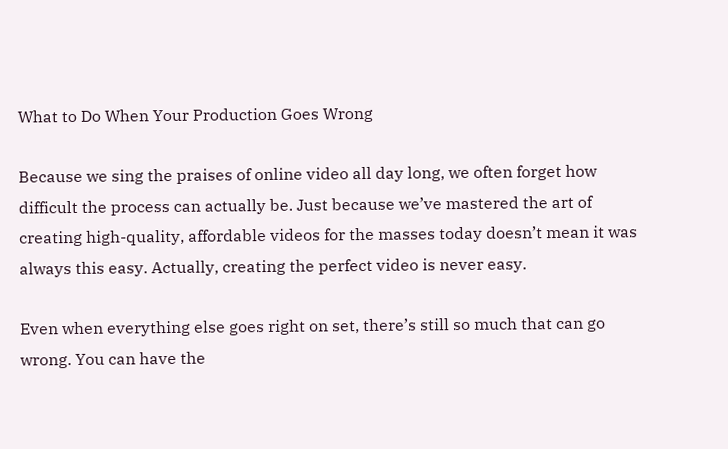What to Do When Your Production Goes Wrong

Because we sing the praises of online video all day long, we often forget how difficult the process can actually be. Just because we’ve mastered the art of creating high-quality, affordable videos for the masses today doesn’t mean it was always this easy. Actually, creating the perfect video is never easy.

Even when everything else goes right on set, there’s still so much that can go wrong. You can have the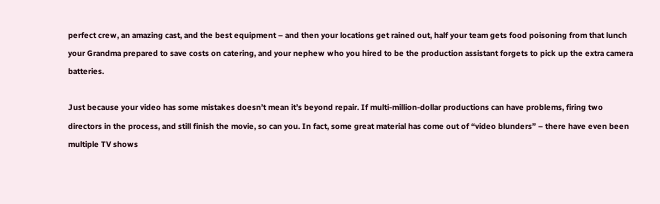perfect crew, an amazing cast, and the best equipment – and then your locations get rained out, half your team gets food poisoning from that lunch your Grandma prepared to save costs on catering, and your nephew who you hired to be the production assistant forgets to pick up the extra camera batteries.

Just because your video has some mistakes doesn’t mean it’s beyond repair. If multi-million-dollar productions can have problems, firing two directors in the process, and still finish the movie, so can you. In fact, some great material has come out of “video blunders” – there have even been multiple TV shows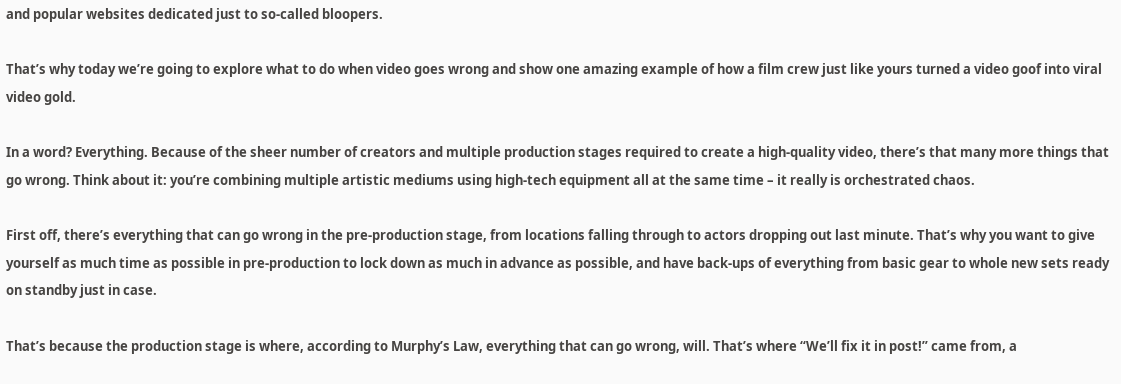and popular websites dedicated just to so-called bloopers.

That’s why today we’re going to explore what to do when video goes wrong and show one amazing example of how a film crew just like yours turned a video goof into viral video gold.

In a word? Everything. Because of the sheer number of creators and multiple production stages required to create a high-quality video, there’s that many more things that go wrong. Think about it: you’re combining multiple artistic mediums using high-tech equipment all at the same time – it really is orchestrated chaos.

First off, there’s everything that can go wrong in the pre-production stage, from locations falling through to actors dropping out last minute. That’s why you want to give yourself as much time as possible in pre-production to lock down as much in advance as possible, and have back-ups of everything from basic gear to whole new sets ready on standby just in case.

That’s because the production stage is where, according to Murphy’s Law, everything that can go wrong, will. That’s where “We’ll fix it in post!” came from, a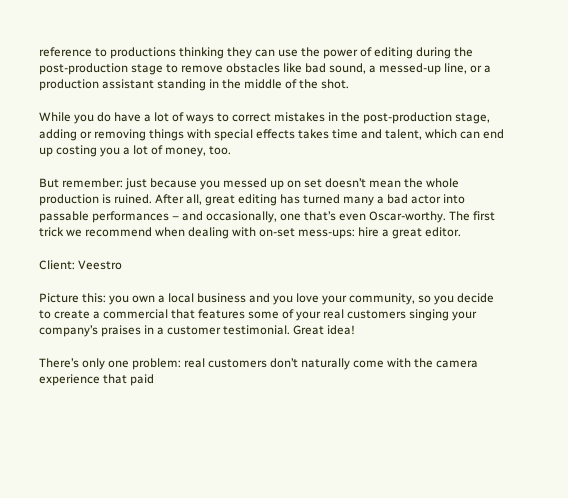reference to productions thinking they can use the power of editing during the post-production stage to remove obstacles like bad sound, a messed-up line, or a production assistant standing in the middle of the shot.

While you do have a lot of ways to correct mistakes in the post-production stage, adding or removing things with special effects takes time and talent, which can end up costing you a lot of money, too.

But remember: just because you messed up on set doesn’t mean the whole production is ruined. After all, great editing has turned many a bad actor into passable performances – and occasionally, one that’s even Oscar-worthy. The first trick we recommend when dealing with on-set mess-ups: hire a great editor.

Client: Veestro

Picture this: you own a local business and you love your community, so you decide to create a commercial that features some of your real customers singing your company’s praises in a customer testimonial. Great idea!

There’s only one problem: real customers don’t naturally come with the camera experience that paid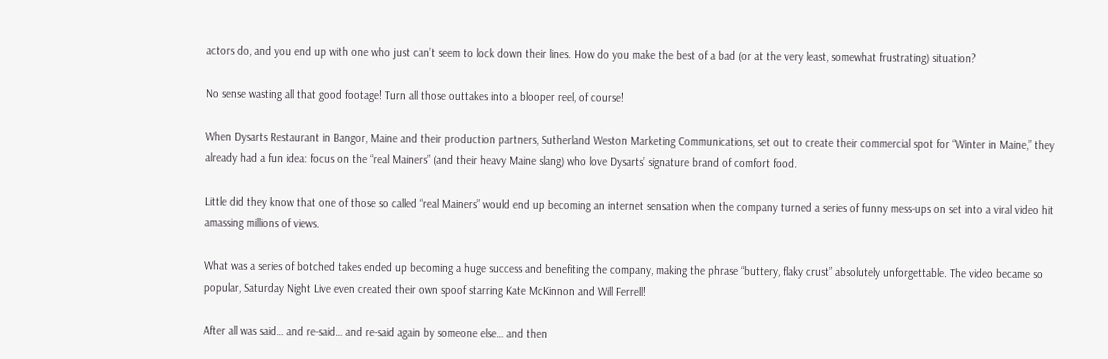actors do, and you end up with one who just can’t seem to lock down their lines. How do you make the best of a bad (or at the very least, somewhat frustrating) situation?

No sense wasting all that good footage! Turn all those outtakes into a blooper reel, of course!

When Dysarts Restaurant in Bangor, Maine and their production partners, Sutherland Weston Marketing Communications, set out to create their commercial spot for “Winter in Maine,” they already had a fun idea: focus on the “real Mainers” (and their heavy Maine slang) who love Dysarts’ signature brand of comfort food.

Little did they know that one of those so called “real Mainers” would end up becoming an internet sensation when the company turned a series of funny mess-ups on set into a viral video hit amassing millions of views.

What was a series of botched takes ended up becoming a huge success and benefiting the company, making the phrase “buttery, flaky crust” absolutely unforgettable. The video became so popular, Saturday Night Live even created their own spoof starring Kate McKinnon and Will Ferrell!

After all was said… and re-said… and re-said again by someone else… and then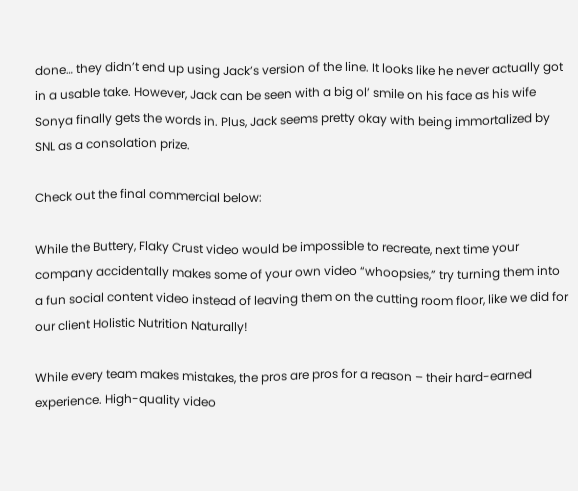done… they didn’t end up using Jack’s version of the line. It looks like he never actually got in a usable take. However, Jack can be seen with a big ol’ smile on his face as his wife Sonya finally gets the words in. Plus, Jack seems pretty okay with being immortalized by SNL as a consolation prize.

Check out the final commercial below:

While the Buttery, Flaky Crust video would be impossible to recreate, next time your company accidentally makes some of your own video “whoopsies,” try turning them into a fun social content video instead of leaving them on the cutting room floor, like we did for our client Holistic Nutrition Naturally!

While every team makes mistakes, the pros are pros for a reason – their hard-earned experience. High-quality video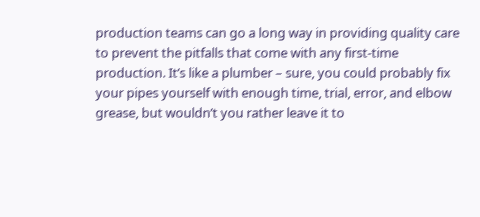production teams can go a long way in providing quality care to prevent the pitfalls that come with any first-time production. It’s like a plumber – sure, you could probably fix your pipes yourself with enough time, trial, error, and elbow grease, but wouldn’t you rather leave it to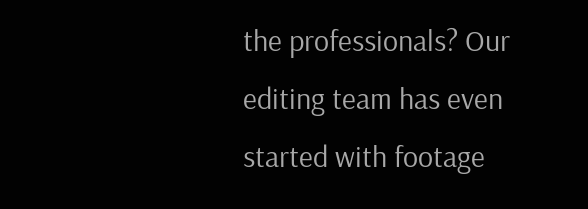the professionals? Our editing team has even started with footage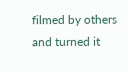filmed by others and turned it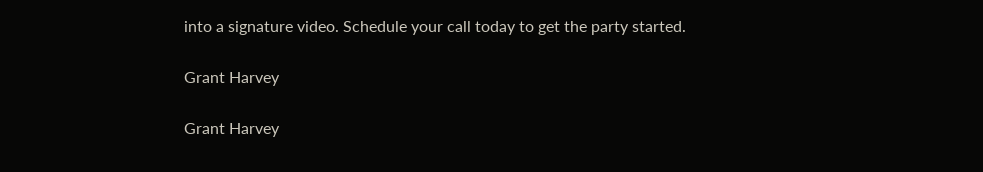into a signature video. Schedule your call today to get the party started.

Grant Harvey

Grant Harvey